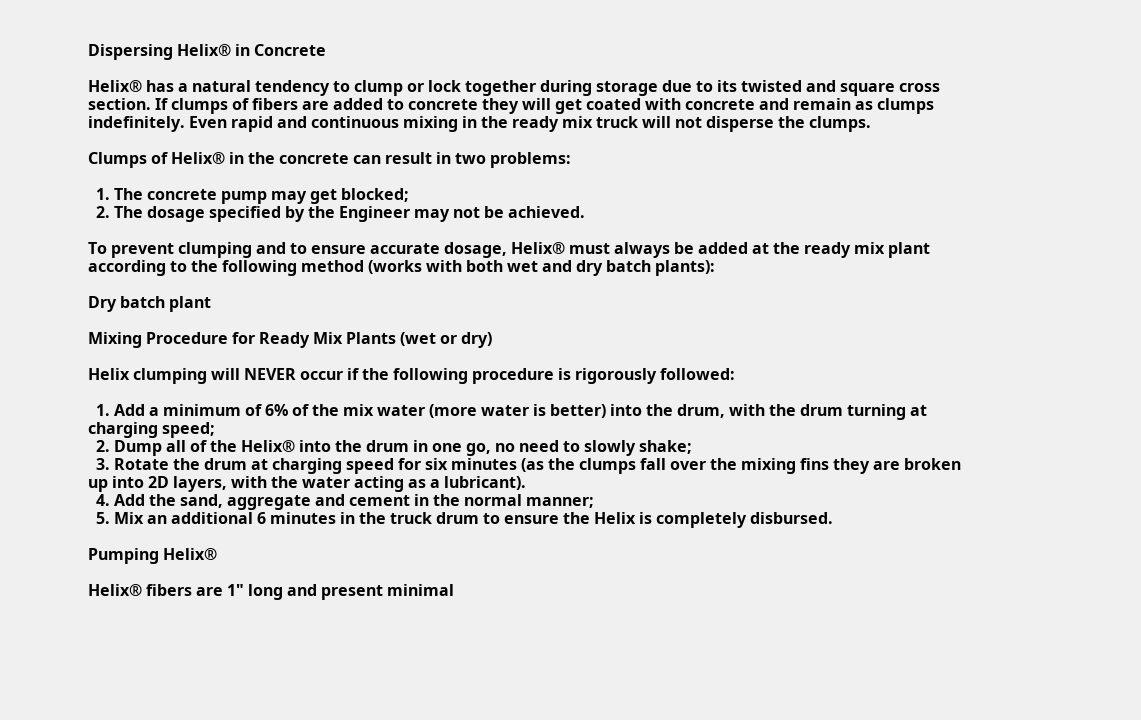Dispersing Helix® in Concrete

Helix® has a natural tendency to clump or lock together during storage due to its twisted and square cross section. If clumps of fibers are added to concrete they will get coated with concrete and remain as clumps indefinitely. Even rapid and continuous mixing in the ready mix truck will not disperse the clumps.

Clumps of Helix® in the concrete can result in two problems:

  1. The concrete pump may get blocked;
  2. The dosage specified by the Engineer may not be achieved.

To prevent clumping and to ensure accurate dosage, Helix® must always be added at the ready mix plant according to the following method (works with both wet and dry batch plants):

Dry batch plant

Mixing Procedure for Ready Mix Plants (wet or dry)

Helix clumping will NEVER occur if the following procedure is rigorously followed:

  1. Add a minimum of 6% of the mix water (more water is better) into the drum, with the drum turning at charging speed;
  2. Dump all of the Helix® into the drum in one go, no need to slowly shake;
  3. Rotate the drum at charging speed for six minutes (as the clumps fall over the mixing fins they are broken up into 2D layers, with the water acting as a lubricant).
  4. Add the sand, aggregate and cement in the normal manner;
  5. Mix an additional 6 minutes in the truck drum to ensure the Helix is completely disbursed.

Pumping Helix®

Helix® fibers are 1" long and present minimal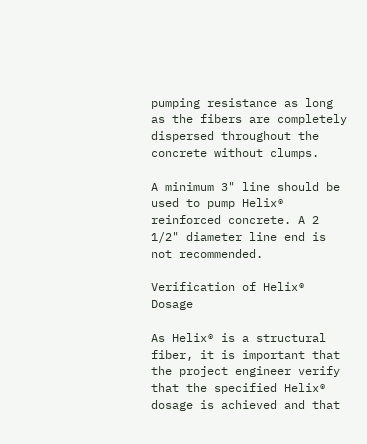pumping resistance as long as the fibers are completely dispersed throughout the concrete without clumps.

A minimum 3" line should be used to pump Helix® reinforced concrete. A 2 1/2" diameter line end is not recommended.

Verification of Helix® Dosage

As Helix® is a structural fiber, it is important that the project engineer verify that the specified Helix® dosage is achieved and that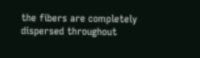the fibers are completely dispersed throughout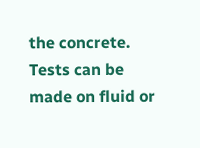the concrete. Tests can be made on fluid or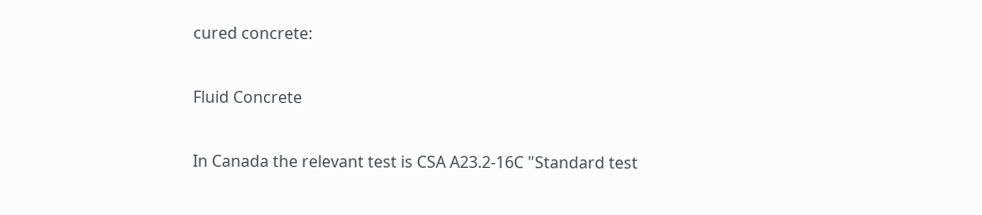cured concrete:

Fluid Concrete

In Canada the relevant test is CSA A23.2-16C "Standard test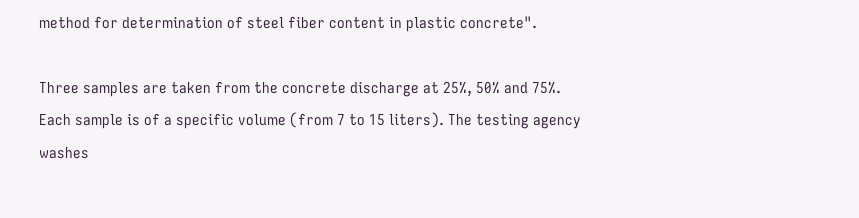method for determination of steel fiber content in plastic concrete".

Three samples are taken from the concrete discharge at 25%, 50% and 75%. Each sample is of a specific volume (from 7 to 15 liters). The testing agency washes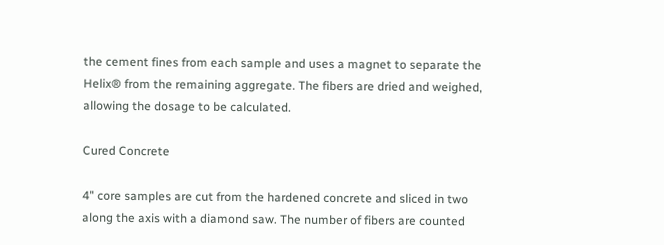the cement fines from each sample and uses a magnet to separate the Helix® from the remaining aggregate. The fibers are dried and weighed, allowing the dosage to be calculated.

Cured Concrete

4" core samples are cut from the hardened concrete and sliced in two along the axis with a diamond saw. The number of fibers are counted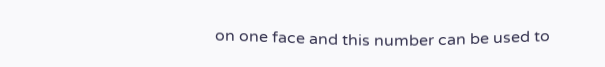on one face and this number can be used to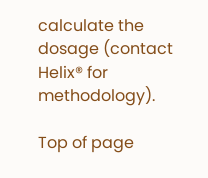calculate the dosage (contact Helix® for methodology).

Top of page